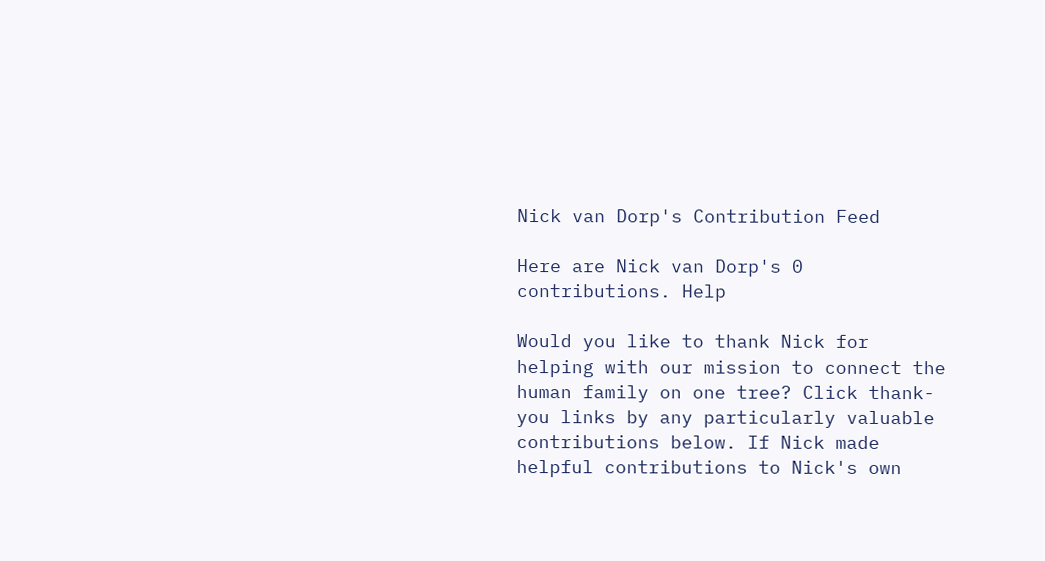Nick van Dorp's Contribution Feed

Here are Nick van Dorp's 0 contributions. Help

Would you like to thank Nick for helping with our mission to connect the human family on one tree? Click thank-you links by any particularly valuable contributions below. If Nick made helpful contributions to Nick's own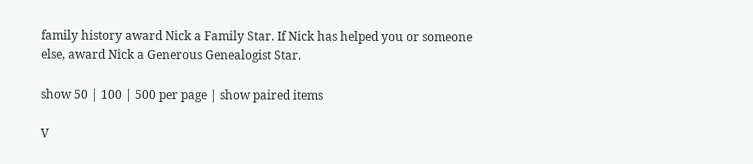family history award Nick a Family Star. If Nick has helped you or someone else, award Nick a Generous Genealogist Star.

show 50 | 100 | 500 per page | show paired items

V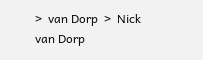>  van Dorp  >  Nick van Dorp